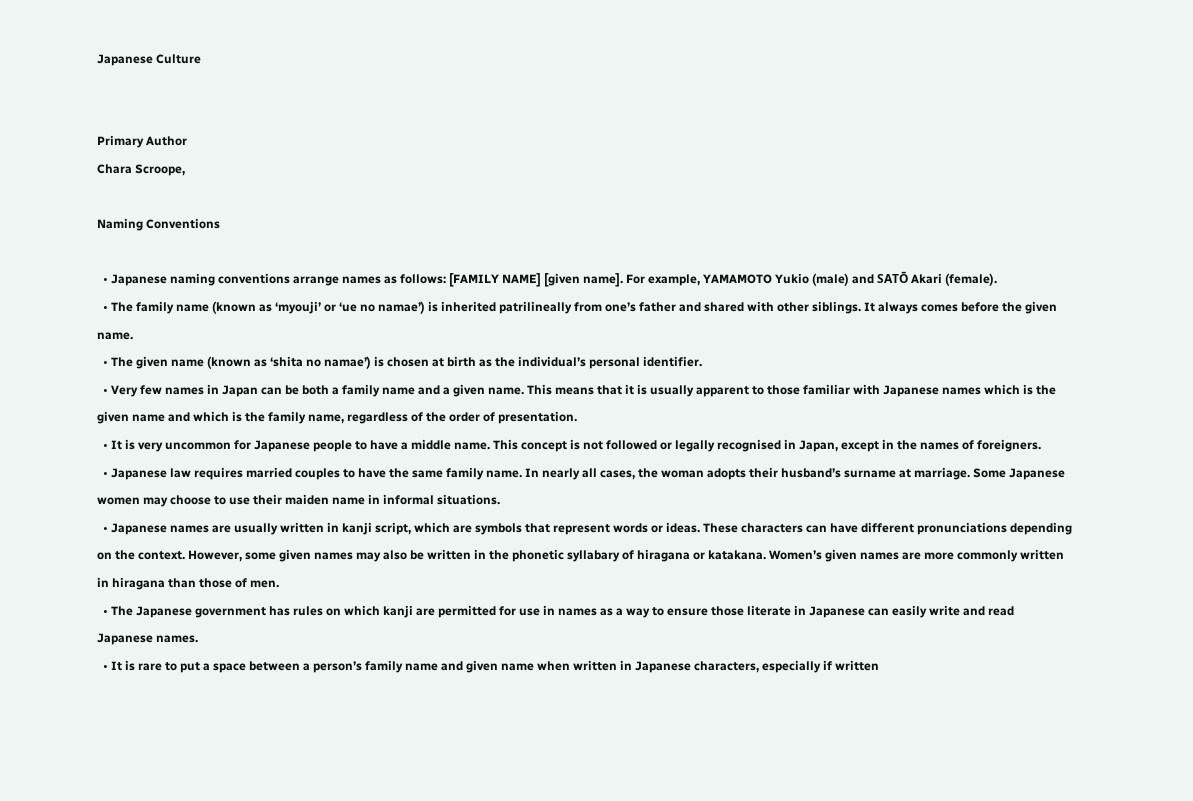Japanese Culture


Primary Author
Chara Scroope,

Naming Conventions

  • Japanese naming conventions arrange names as follows: [FAMILY NAME] [given name]. For example, YAMAMOTO Yukio (male) and SATŌ Akari (female).
  • The family name (known as ‘myouji’ or ‘ue no namae’) is inherited patrilineally from one’s father and shared with other siblings. It always comes before the given name.
  • The given name (known as ‘shita no namae’) is chosen at birth as the individual’s personal identifier.
  • Very few names in Japan can be both a family name and a given name. This means that it is usually apparent to those familiar with Japanese names which is the given name and which is the family name, regardless of the order of presentation.
  • It is very uncommon for Japanese people to have a middle name. This concept is not followed or legally recognised in Japan, except in the names of foreigners.
  • Japanese law requires married couples to have the same family name. In nearly all cases, the woman adopts their husband’s surname at marriage. Some Japanese women may choose to use their maiden name in informal situations.
  • Japanese names are usually written in kanji script, which are symbols that represent words or ideas. These characters can have different pronunciations depending on the context. However, some given names may also be written in the phonetic syllabary of hiragana or katakana. Women’s given names are more commonly written in hiragana than those of men.
  • The Japanese government has rules on which kanji are permitted for use in names as a way to ensure those literate in Japanese can easily write and read Japanese names.
  • It is rare to put a space between a person’s family name and given name when written in Japanese characters, especially if written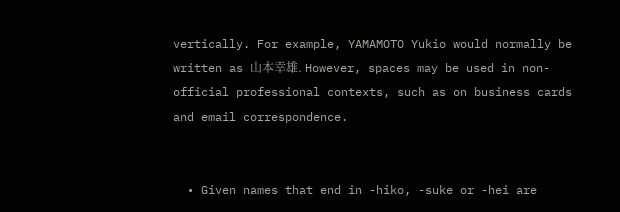vertically. For example, YAMAMOTO Yukio would normally be written as 山本幸雄. However, spaces may be used in non-official professional contexts, such as on business cards and email correspondence.


  • Given names that end in -hiko, -suke or -hei are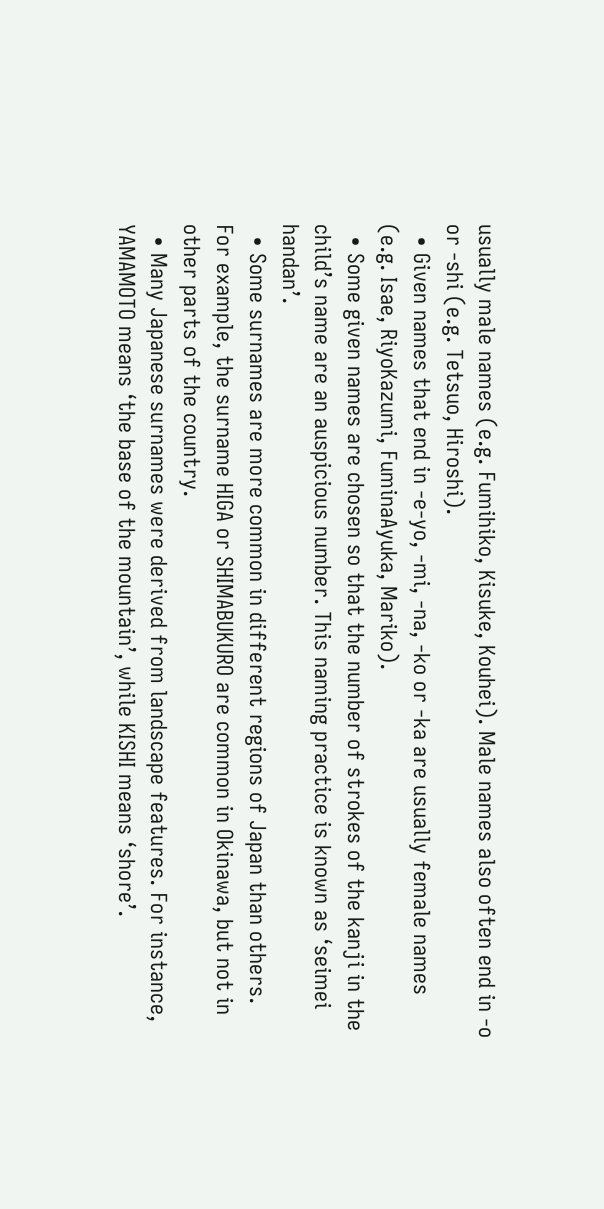usually male names (e.g. Fumihiko, Kisuke, Kouhei). Male names also often end in -o or -shi (e.g. Tetsuo, Hiroshi).
  • Given names that end in -e-yo, -mi, -na, -ko or -ka are usually female names (e.g. Isae, RiyoKazumi, FuminaAyuka, Mariko).
  • Some given names are chosen so that the number of strokes of the kanji in the child’s name are an auspicious number. This naming practice is known as ‘seimei handan’.
  • Some surnames are more common in different regions of Japan than others. For example, the surname HIGA or SHIMABUKURO are common in Okinawa, but not in other parts of the country.
  • Many Japanese surnames were derived from landscape features. For instance, YAMAMOTO means ‘the base of the mountain’, while KISHI means ‘shore’.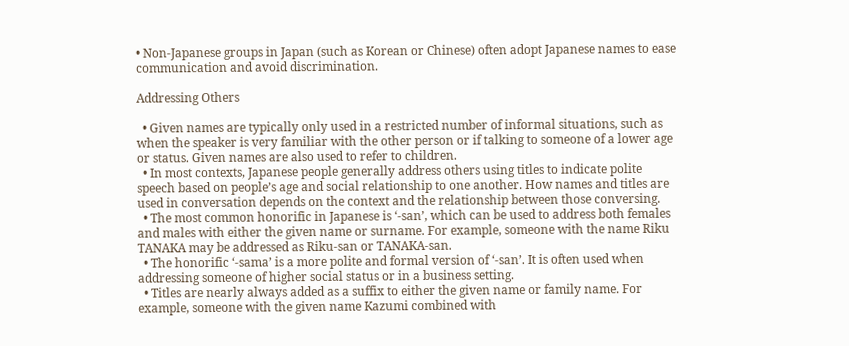• Non-Japanese groups in Japan (such as Korean or Chinese) often adopt Japanese names to ease communication and avoid discrimination.

Addressing Others

  • Given names are typically only used in a restricted number of informal situations, such as when the speaker is very familiar with the other person or if talking to someone of a lower age or status. Given names are also used to refer to children.
  • In most contexts, Japanese people generally address others using titles to indicate polite speech based on people’s age and social relationship to one another. How names and titles are used in conversation depends on the context and the relationship between those conversing.
  • The most common honorific in Japanese is ‘-san’, which can be used to address both females and males with either the given name or surname. For example, someone with the name Riku TANAKA may be addressed as Riku-san or TANAKA-san.
  • The honorific ‘-sama’ is a more polite and formal version of ‘-san’. It is often used when addressing someone of higher social status or in a business setting.
  • Titles are nearly always added as a suffix to either the given name or family name. For example, someone with the given name Kazumi combined with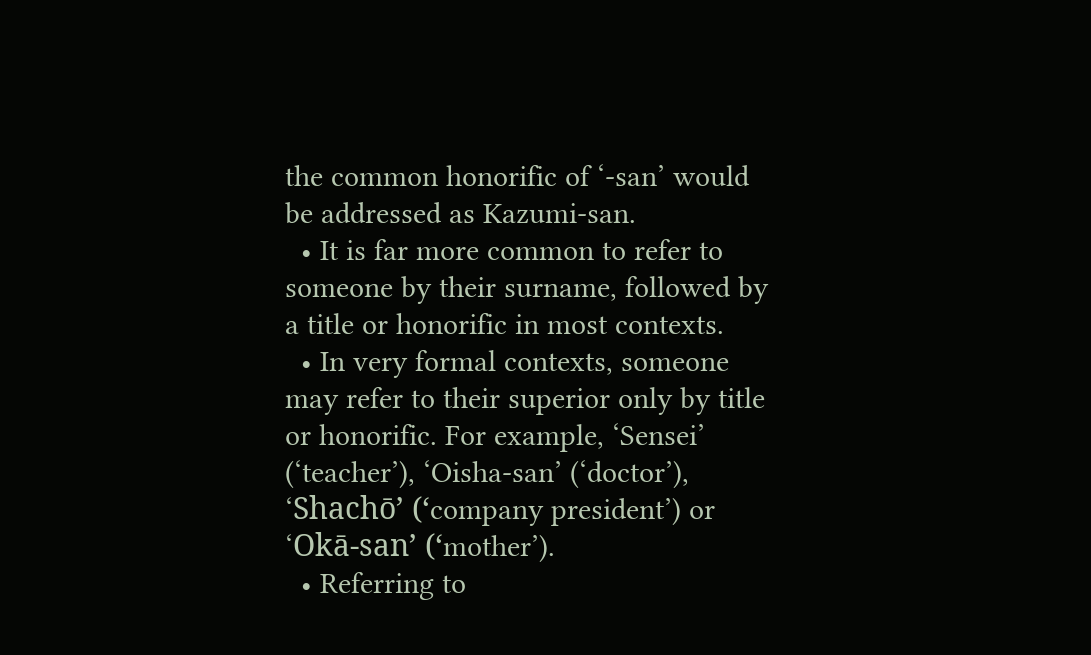the common honorific of ‘-san’ would be addressed as Kazumi-san.
  • It is far more common to refer to someone by their surname, followed by a title or honorific in most contexts.
  • In very formal contexts, someone may refer to their superior only by title or honorific. For example, ‘Sensei’ (‘teacher’), ‘Oisha-san’ (‘doctor’), ‘Shachō’ (‘company president’) or ‘Okā-san’ (‘mother’).
  • Referring to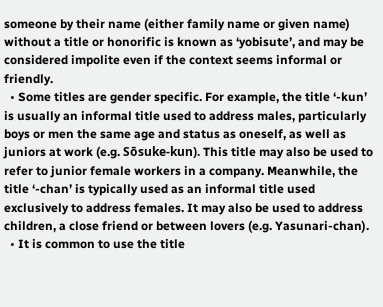someone by their name (either family name or given name) without a title or honorific is known as ‘yobisute’, and may be considered impolite even if the context seems informal or friendly.
  • Some titles are gender specific. For example, the title ‘-kun’ is usually an informal title used to address males, particularly boys or men the same age and status as oneself, as well as juniors at work (e.g. Sōsuke-kun). This title may also be used to refer to junior female workers in a company. Meanwhile, the title ‘-chan’ is typically used as an informal title used exclusively to address females. It may also be used to address children, a close friend or between lovers (e.g. Yasunari-chan).
  • It is common to use the title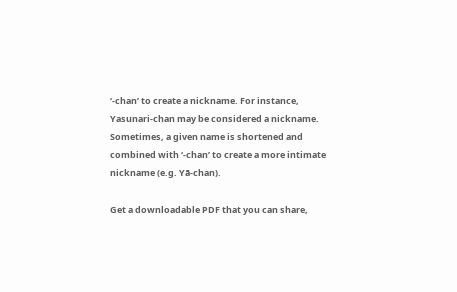‘-chan’ to create a nickname. For instance, Yasunari-chan may be considered a nickname. Sometimes, a given name is shortened and combined with ‘-chan’ to create a more intimate nickname (e.g. Yā-chan).

Get a downloadable PDF that you can share,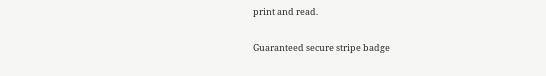print and read.

Guaranteed secure stripe badge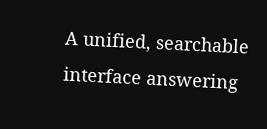A unified, searchable interface answering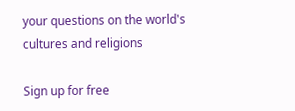your questions on the world's cultures and religions

Sign up for free